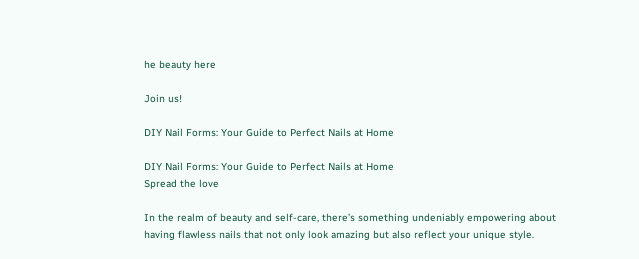he beauty here

Join us!

DIY Nail Forms: Your Guide to Perfect Nails at Home

DIY Nail Forms: Your Guide to Perfect Nails at Home
Spread the love

In the realm of beauty and self-care, there’s something undeniably empowering about having flawless nails that not only look amazing but also reflect your unique style.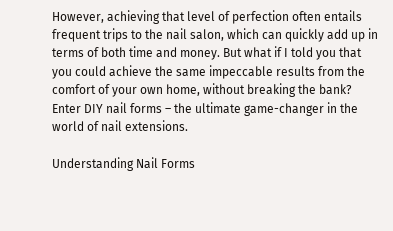However, achieving that level of perfection often entails frequent trips to the nail salon, which can quickly add up in terms of both time and money. But what if I told you that you could achieve the same impeccable results from the comfort of your own home, without breaking the bank? Enter DIY nail forms – the ultimate game-changer in the world of nail extensions.

Understanding Nail Forms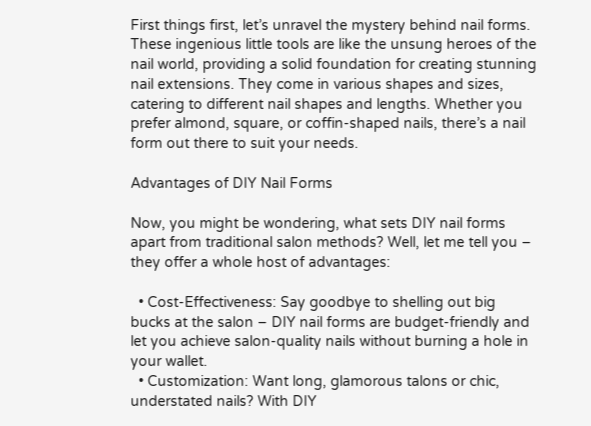First things first, let’s unravel the mystery behind nail forms. These ingenious little tools are like the unsung heroes of the nail world, providing a solid foundation for creating stunning nail extensions. They come in various shapes and sizes, catering to different nail shapes and lengths. Whether you prefer almond, square, or coffin-shaped nails, there’s a nail form out there to suit your needs.

Advantages of DIY Nail Forms

Now, you might be wondering, what sets DIY nail forms apart from traditional salon methods? Well, let me tell you – they offer a whole host of advantages:

  • Cost-Effectiveness: Say goodbye to shelling out big bucks at the salon – DIY nail forms are budget-friendly and let you achieve salon-quality nails without burning a hole in your wallet.
  • Customization: Want long, glamorous talons or chic, understated nails? With DIY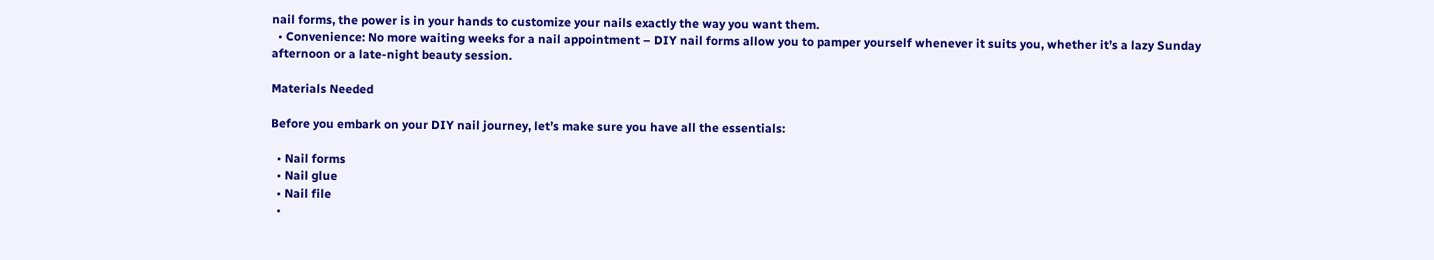nail forms, the power is in your hands to customize your nails exactly the way you want them.
  • Convenience: No more waiting weeks for a nail appointment – DIY nail forms allow you to pamper yourself whenever it suits you, whether it’s a lazy Sunday afternoon or a late-night beauty session.

Materials Needed

Before you embark on your DIY nail journey, let’s make sure you have all the essentials:

  • Nail forms
  • Nail glue
  • Nail file
  •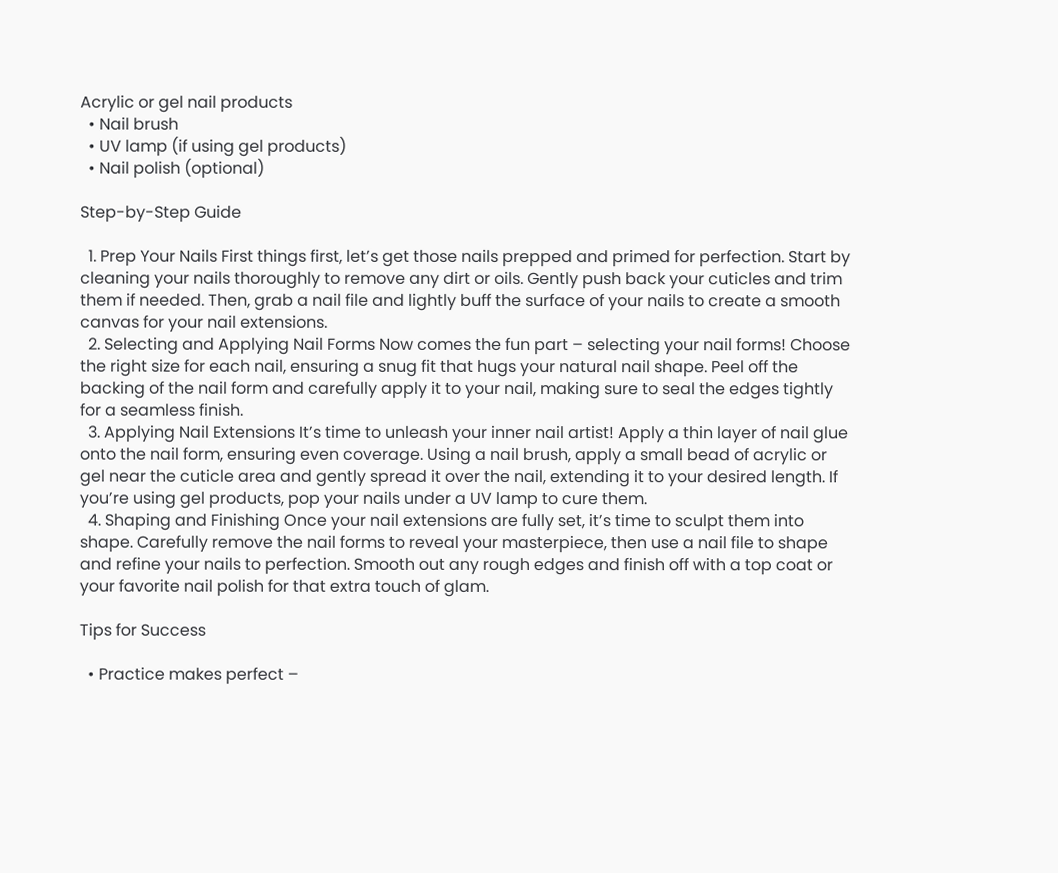Acrylic or gel nail products
  • Nail brush
  • UV lamp (if using gel products)
  • Nail polish (optional)

Step-by-Step Guide

  1. Prep Your Nails First things first, let’s get those nails prepped and primed for perfection. Start by cleaning your nails thoroughly to remove any dirt or oils. Gently push back your cuticles and trim them if needed. Then, grab a nail file and lightly buff the surface of your nails to create a smooth canvas for your nail extensions.
  2. Selecting and Applying Nail Forms Now comes the fun part – selecting your nail forms! Choose the right size for each nail, ensuring a snug fit that hugs your natural nail shape. Peel off the backing of the nail form and carefully apply it to your nail, making sure to seal the edges tightly for a seamless finish.
  3. Applying Nail Extensions It’s time to unleash your inner nail artist! Apply a thin layer of nail glue onto the nail form, ensuring even coverage. Using a nail brush, apply a small bead of acrylic or gel near the cuticle area and gently spread it over the nail, extending it to your desired length. If you’re using gel products, pop your nails under a UV lamp to cure them.
  4. Shaping and Finishing Once your nail extensions are fully set, it’s time to sculpt them into shape. Carefully remove the nail forms to reveal your masterpiece, then use a nail file to shape and refine your nails to perfection. Smooth out any rough edges and finish off with a top coat or your favorite nail polish for that extra touch of glam.

Tips for Success

  • Practice makes perfect –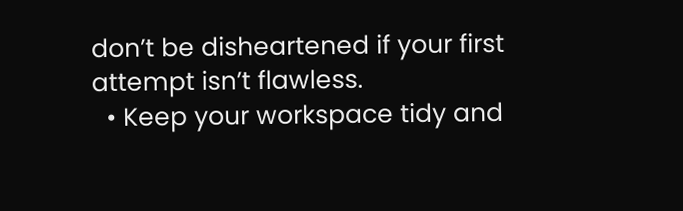don’t be disheartened if your first attempt isn’t flawless.
  • Keep your workspace tidy and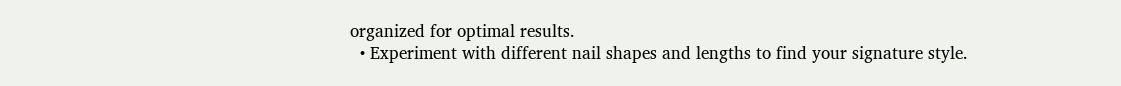organized for optimal results.
  • Experiment with different nail shapes and lengths to find your signature style.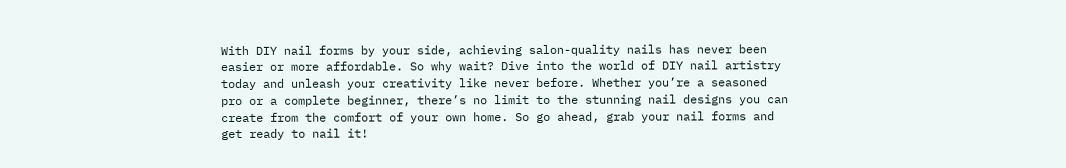With DIY nail forms by your side, achieving salon-quality nails has never been easier or more affordable. So why wait? Dive into the world of DIY nail artistry today and unleash your creativity like never before. Whether you’re a seasoned pro or a complete beginner, there’s no limit to the stunning nail designs you can create from the comfort of your own home. So go ahead, grab your nail forms and get ready to nail it!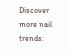Discover more nail trends: